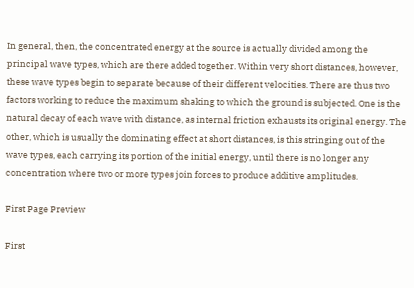In general, then, the concentrated energy at the source is actually divided among the principal wave types, which are there added together. Within very short distances, however, these wave types begin to separate because of their different velocities. There are thus two factors working to reduce the maximum shaking to which the ground is subjected. One is the natural decay of each wave with distance, as internal friction exhausts its original energy. The other, which is usually the dominating effect at short distances, is this stringing out of the wave types, each carrying its portion of the initial energy, until there is no longer any concentration where two or more types join forces to produce additive amplitudes.

First Page Preview

First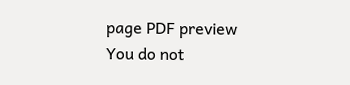page PDF preview
You do not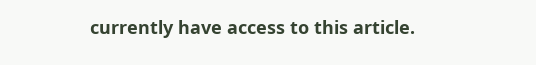currently have access to this article.